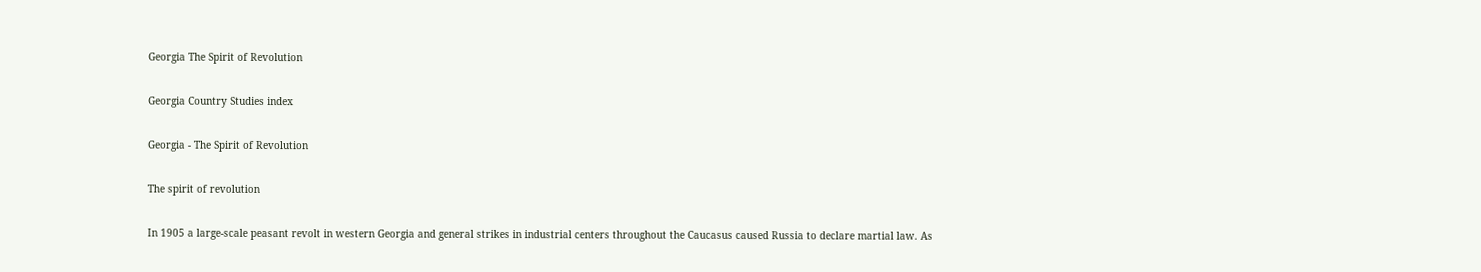Georgia The Spirit of Revolution

Georgia Country Studies index

Georgia - The Spirit of Revolution

The spirit of revolution

In 1905 a large-scale peasant revolt in western Georgia and general strikes in industrial centers throughout the Caucasus caused Russia to declare martial law. As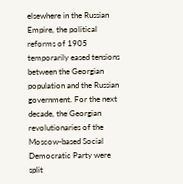elsewhere in the Russian Empire, the political reforms of 1905 temporarily eased tensions between the Georgian population and the Russian government. For the next decade, the Georgian revolutionaries of the Moscow-based Social Democratic Party were split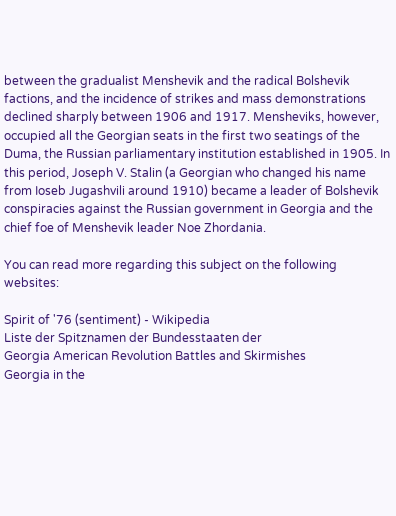between the gradualist Menshevik and the radical Bolshevik factions, and the incidence of strikes and mass demonstrations declined sharply between 1906 and 1917. Mensheviks, however, occupied all the Georgian seats in the first two seatings of the Duma, the Russian parliamentary institution established in 1905. In this period, Joseph V. Stalin (a Georgian who changed his name from Ioseb Jugashvili around 1910) became a leader of Bolshevik conspiracies against the Russian government in Georgia and the chief foe of Menshevik leader Noe Zhordania.

You can read more regarding this subject on the following websites:

Spirit of '76 (sentiment) - Wikipedia
Liste der Spitznamen der Bundesstaaten der
Georgia American Revolution Battles and Skirmishes
Georgia in the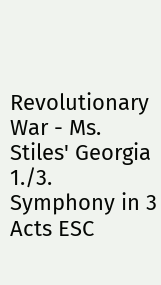Revolutionary War - Ms. Stiles' Georgia
1./3. Symphony in 3 Acts ESC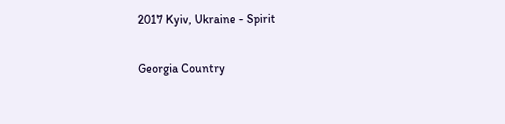2017 Kyiv, Ukraine - Spirit

Georgia Country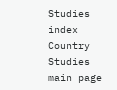Studies index
Country Studies main page